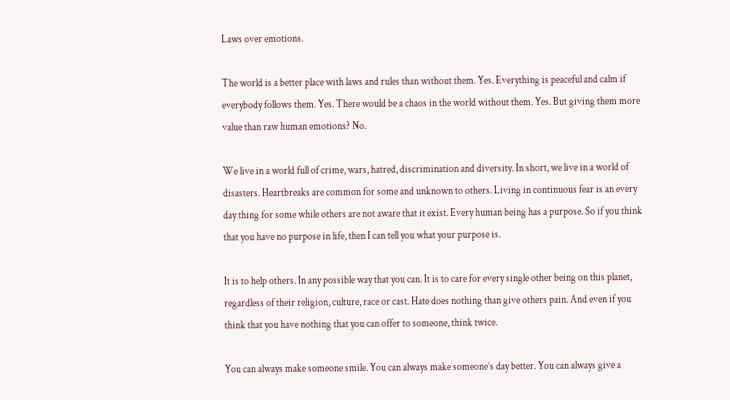Laws over emotions.

The world is a better place with laws and rules than without them. Yes. Everything is peaceful and calm if everybody follows them. Yes. There would be a chaos in the world without them. Yes. But giving them more value than raw human emotions? No.

We live in a world full of crime, wars, hatred, discrimination and diversity. In short, we live in a world of disasters. Heartbreaks are common for some and unknown to others. Living in continuous fear is an every day thing for some while others are not aware that it exist. Every human being has a purpose. So if you think that you have no purpose in life, then I can tell you what your purpose is.

It is to help others. In any possible way that you can. It is to care for every single other being on this planet, regardless of their religion, culture, race or cast. Hate does nothing than give others pain. And even if you think that you have nothing that you can offer to someone, think twice.

You can always make someone smile. You can always make someone’s day better. You can always give a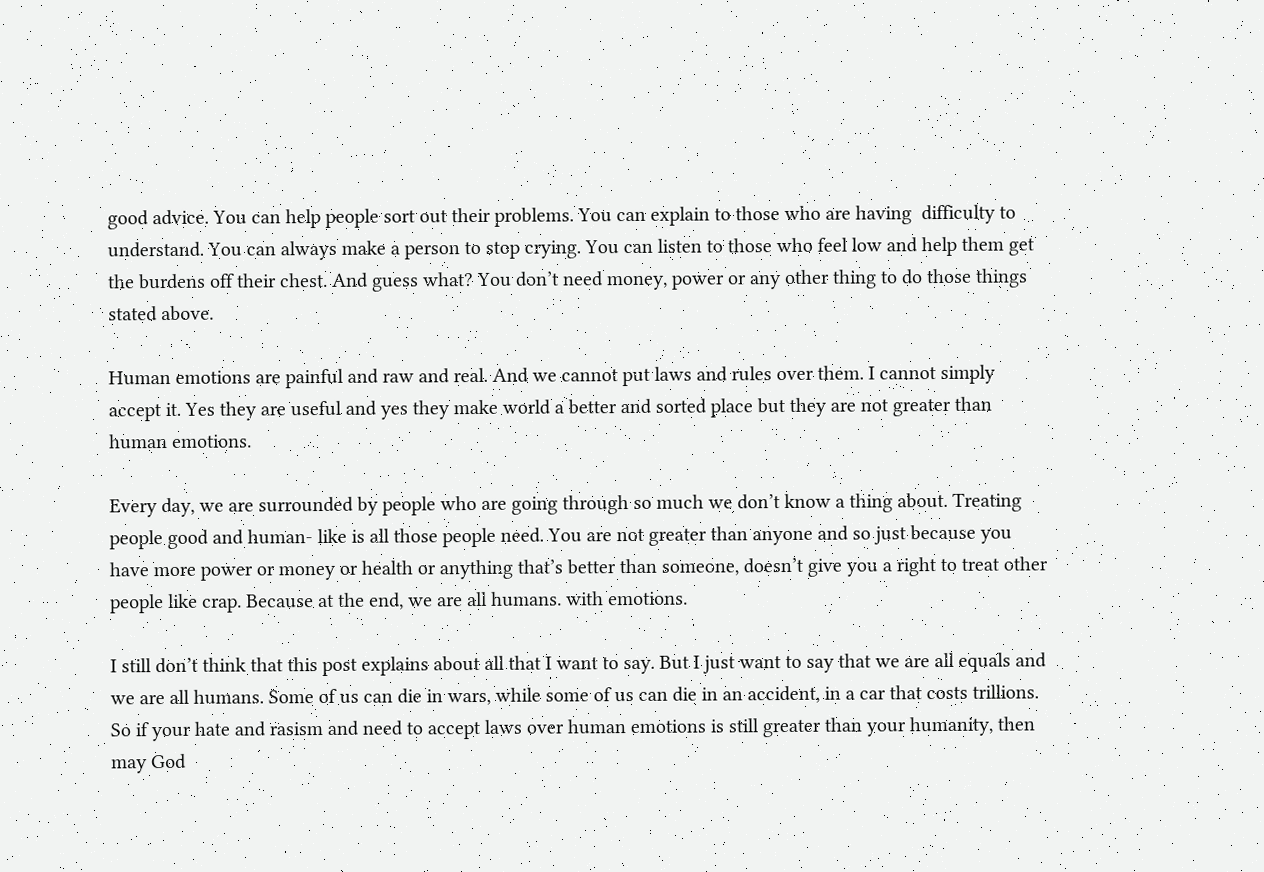good advice. You can help people sort out their problems. You can explain to those who are having  difficulty to understand. You can always make a person to stop crying. You can listen to those who feel low and help them get the burdens off their chest. And guess what? You don’t need money, power or any other thing to do those things stated above.

Human emotions are painful and raw and real. And we cannot put laws and rules over them. I cannot simply accept it. Yes they are useful and yes they make world a better and sorted place but they are not greater than human emotions.

Every day, we are surrounded by people who are going through so much we don’t know a thing about. Treating people good and human- like is all those people need. You are not greater than anyone and so just because you have more power or money or health or anything that’s better than someone, doesn’t give you a right to treat other people like crap. Because at the end, we are all humans. with emotions.

I still don’t think that this post explains about all that I want to say. But I just want to say that we are all equals and we are all humans. Some of us can die in wars, while some of us can die in an accident, in a car that costs trillions. So if your hate and rasism and need to accept laws over human emotions is still greater than your humanity, then may God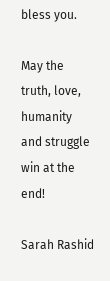bless you.

May the truth, love, humanity and struggle win at the end!

Sarah Rashid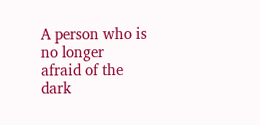A person who is no longer afraid of the dark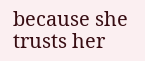because she trusts her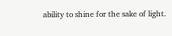ability to shine for the sake of light.